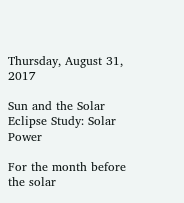Thursday, August 31, 2017

Sun and the Solar Eclipse Study: Solar Power

For the month before the solar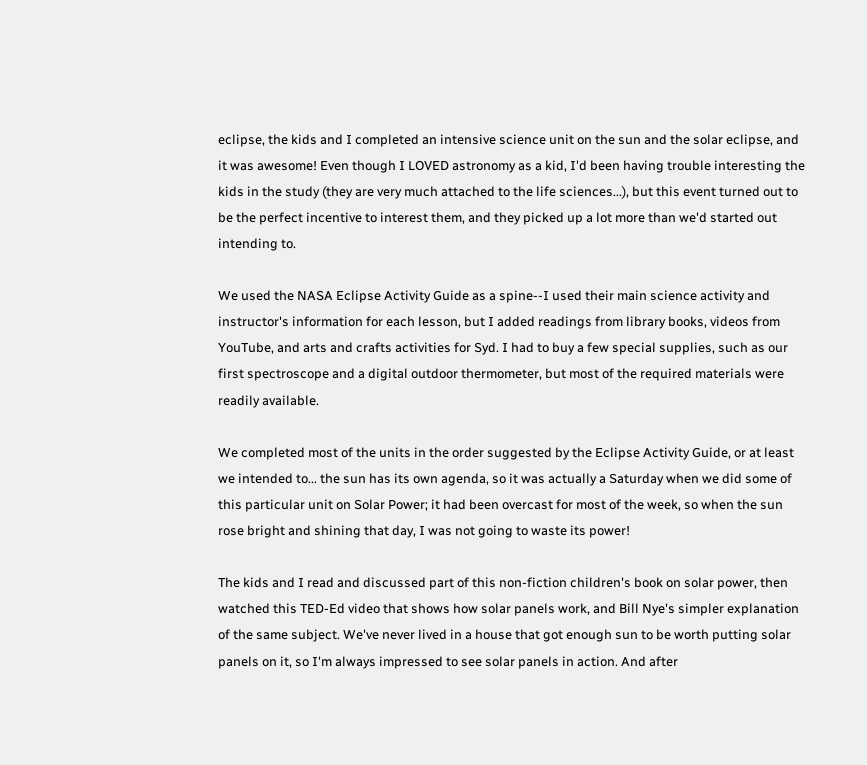eclipse, the kids and I completed an intensive science unit on the sun and the solar eclipse, and it was awesome! Even though I LOVED astronomy as a kid, I'd been having trouble interesting the kids in the study (they are very much attached to the life sciences...), but this event turned out to be the perfect incentive to interest them, and they picked up a lot more than we'd started out intending to.

We used the NASA Eclipse Activity Guide as a spine--I used their main science activity and instructor's information for each lesson, but I added readings from library books, videos from YouTube, and arts and crafts activities for Syd. I had to buy a few special supplies, such as our first spectroscope and a digital outdoor thermometer, but most of the required materials were readily available.

We completed most of the units in the order suggested by the Eclipse Activity Guide, or at least we intended to... the sun has its own agenda, so it was actually a Saturday when we did some of this particular unit on Solar Power; it had been overcast for most of the week, so when the sun rose bright and shining that day, I was not going to waste its power!

The kids and I read and discussed part of this non-fiction children's book on solar power, then watched this TED-Ed video that shows how solar panels work, and Bill Nye's simpler explanation of the same subject. We've never lived in a house that got enough sun to be worth putting solar panels on it, so I'm always impressed to see solar panels in action. And after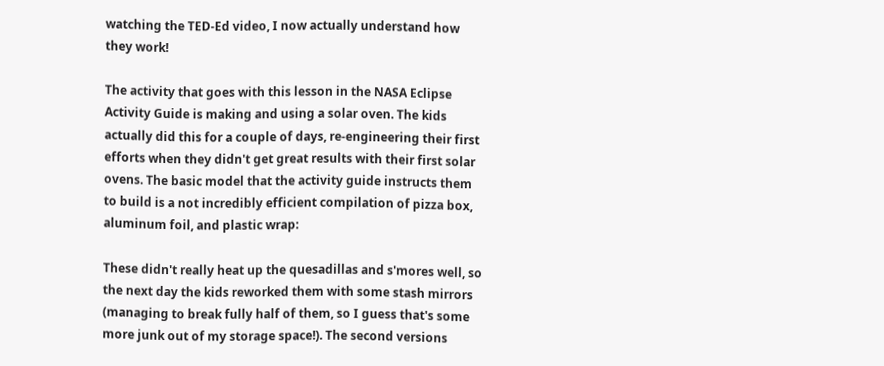watching the TED-Ed video, I now actually understand how they work!

The activity that goes with this lesson in the NASA Eclipse Activity Guide is making and using a solar oven. The kids actually did this for a couple of days, re-engineering their first efforts when they didn't get great results with their first solar ovens. The basic model that the activity guide instructs them to build is a not incredibly efficient compilation of pizza box, aluminum foil, and plastic wrap:

These didn't really heat up the quesadillas and s'mores well, so the next day the kids reworked them with some stash mirrors (managing to break fully half of them, so I guess that's some more junk out of my storage space!). The second versions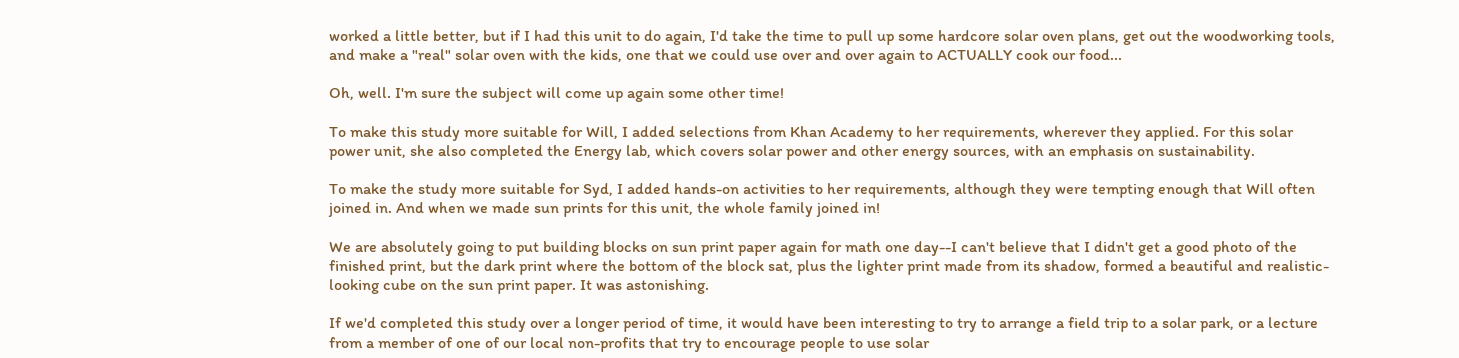worked a little better, but if I had this unit to do again, I'd take the time to pull up some hardcore solar oven plans, get out the woodworking tools, and make a "real" solar oven with the kids, one that we could use over and over again to ACTUALLY cook our food...

Oh, well. I'm sure the subject will come up again some other time!

To make this study more suitable for Will, I added selections from Khan Academy to her requirements, wherever they applied. For this solar power unit, she also completed the Energy lab, which covers solar power and other energy sources, with an emphasis on sustainability.

To make the study more suitable for Syd, I added hands-on activities to her requirements, although they were tempting enough that Will often joined in. And when we made sun prints for this unit, the whole family joined in!

We are absolutely going to put building blocks on sun print paper again for math one day--I can't believe that I didn't get a good photo of the finished print, but the dark print where the bottom of the block sat, plus the lighter print made from its shadow, formed a beautiful and realistic-looking cube on the sun print paper. It was astonishing.

If we'd completed this study over a longer period of time, it would have been interesting to try to arrange a field trip to a solar park, or a lecture from a member of one of our local non-profits that try to encourage people to use solar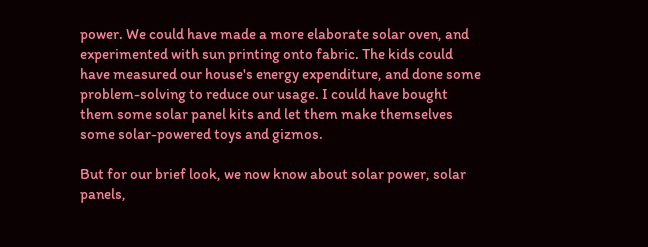power. We could have made a more elaborate solar oven, and experimented with sun printing onto fabric. The kids could have measured our house's energy expenditure, and done some problem-solving to reduce our usage. I could have bought them some solar panel kits and let them make themselves some solar-powered toys and gizmos.

But for our brief look, we now know about solar power, solar panels,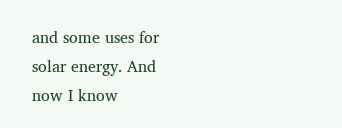and some uses for solar energy. And now I know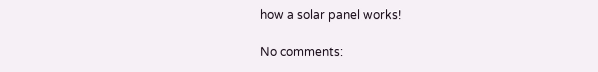how a solar panel works!

No comments: